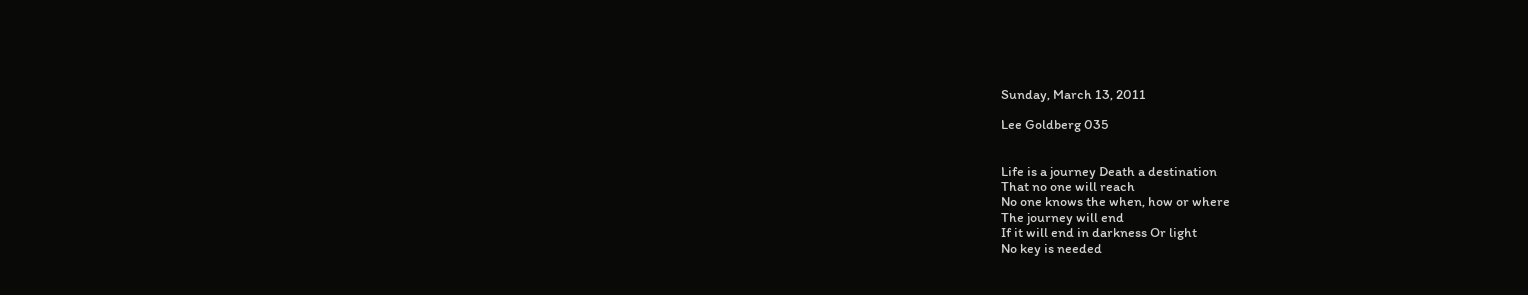Sunday, March 13, 2011

Lee Goldberg 035


Life is a journey Death a destination
That no one will reach
No one knows the when, how or where
The journey will end
If it will end in darkness Or light
No key is needed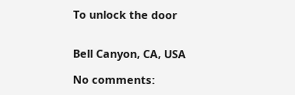To unlock the door


Bell Canyon, CA, USA

No comments: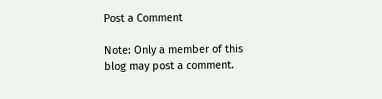Post a Comment

Note: Only a member of this blog may post a comment.